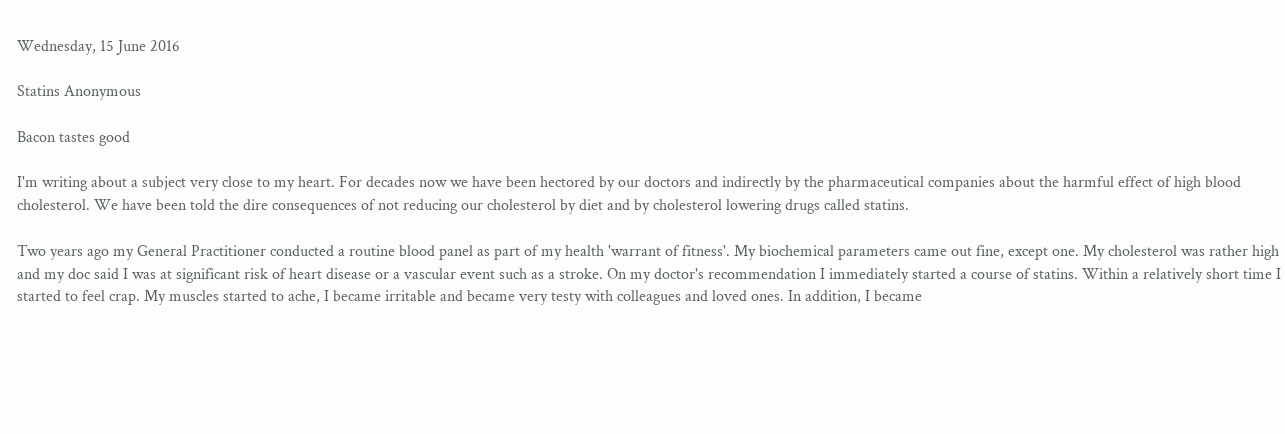Wednesday, 15 June 2016

Statins Anonymous

Bacon tastes good

I'm writing about a subject very close to my heart. For decades now we have been hectored by our doctors and indirectly by the pharmaceutical companies about the harmful effect of high blood cholesterol. We have been told the dire consequences of not reducing our cholesterol by diet and by cholesterol lowering drugs called statins.

Two years ago my General Practitioner conducted a routine blood panel as part of my health 'warrant of fitness'. My biochemical parameters came out fine, except one. My cholesterol was rather high and my doc said I was at significant risk of heart disease or a vascular event such as a stroke. On my doctor's recommendation I immediately started a course of statins. Within a relatively short time I started to feel crap. My muscles started to ache, I became irritable and became very testy with colleagues and loved ones. In addition, I became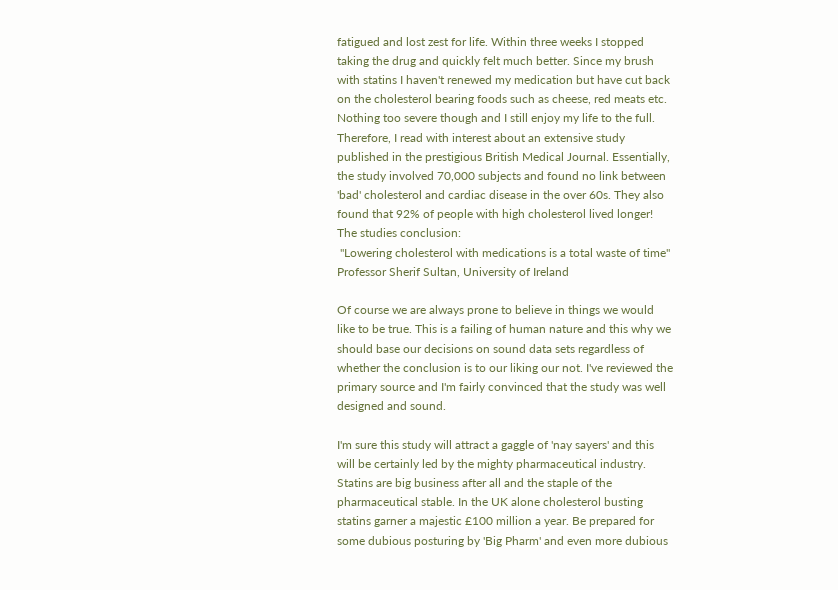fatigued and lost zest for life. Within three weeks I stopped taking the drug and quickly felt much better. Since my brush with statins I haven't renewed my medication but have cut back on the cholesterol bearing foods such as cheese, red meats etc. Nothing too severe though and I still enjoy my life to the full. Therefore, I read with interest about an extensive study published in the prestigious British Medical Journal. Essentially, the study involved 70,000 subjects and found no link between 'bad' cholesterol and cardiac disease in the over 60s. They also found that 92% of people with high cholesterol lived longer!
The studies conclusion:
 "Lowering cholesterol with medications is a total waste of time"
Professor Sherif Sultan, University of Ireland

Of course we are always prone to believe in things we would like to be true. This is a failing of human nature and this why we should base our decisions on sound data sets regardless of whether the conclusion is to our liking our not. I've reviewed the primary source and I'm fairly convinced that the study was well designed and sound.

I'm sure this study will attract a gaggle of 'nay sayers' and this will be certainly led by the mighty pharmaceutical industry. Statins are big business after all and the staple of the pharmaceutical stable. In the UK alone cholesterol busting statins garner a majestic £100 million a year. Be prepared for some dubious posturing by 'Big Pharm' and even more dubious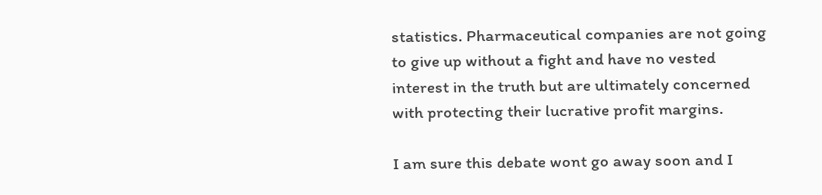statistics. Pharmaceutical companies are not going to give up without a fight and have no vested interest in the truth but are ultimately concerned with protecting their lucrative profit margins.

I am sure this debate wont go away soon and I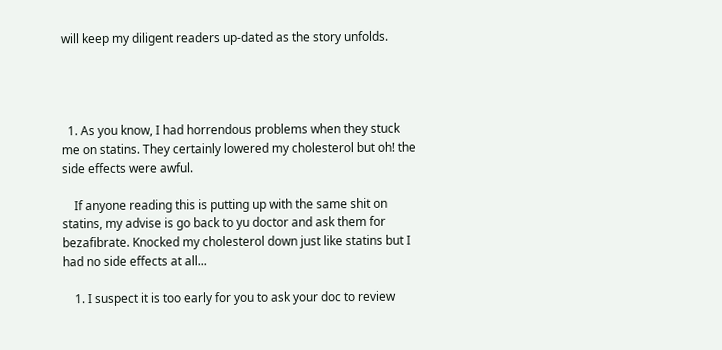will keep my diligent readers up-dated as the story unfolds.




  1. As you know, I had horrendous problems when they stuck me on statins. They certainly lowered my cholesterol but oh! the side effects were awful.

    If anyone reading this is putting up with the same shit on statins, my advise is go back to yu doctor and ask them for bezafibrate. Knocked my cholesterol down just like statins but I had no side effects at all...

    1. I suspect it is too early for you to ask your doc to review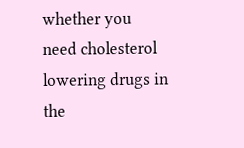whether you need cholesterol lowering drugs in the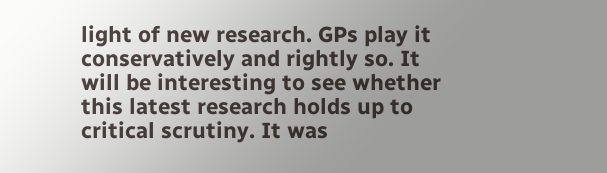light of new research. GPs play it conservatively and rightly so. It will be interesting to see whether this latest research holds up to critical scrutiny. It was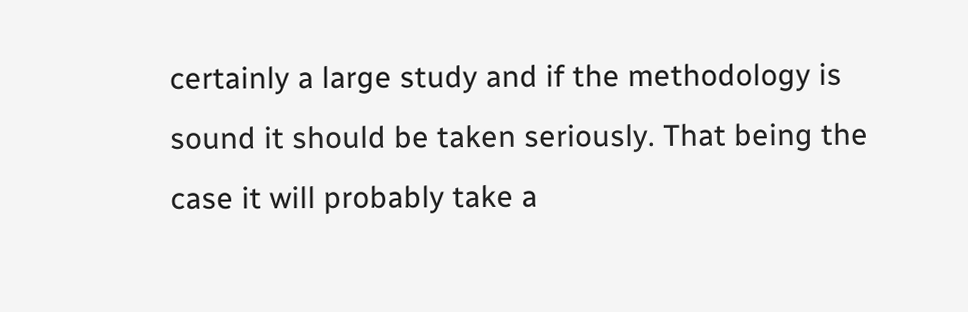certainly a large study and if the methodology is sound it should be taken seriously. That being the case it will probably take a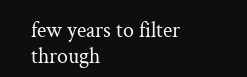few years to filter through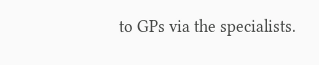to GPs via the specialists.